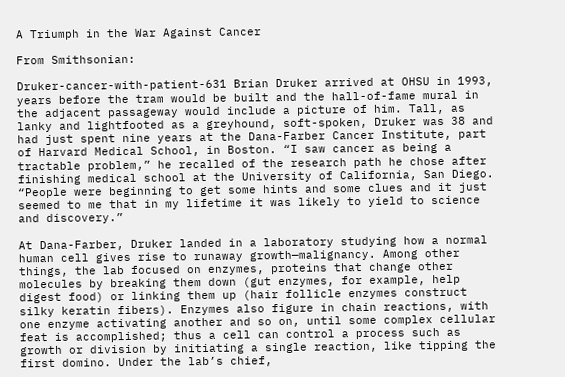A Triumph in the War Against Cancer

From Smithsonian:

Druker-cancer-with-patient-631 Brian Druker arrived at OHSU in 1993, years before the tram would be built and the hall-of-fame mural in the adjacent passageway would include a picture of him. Tall, as lanky and lightfooted as a greyhound, soft-spoken, Druker was 38 and had just spent nine years at the Dana-Farber Cancer Institute, part of Harvard Medical School, in Boston. “I saw cancer as being a tractable problem,” he recalled of the research path he chose after finishing medical school at the University of California, San Diego. “People were beginning to get some hints and some clues and it just seemed to me that in my lifetime it was likely to yield to science and discovery.”

At Dana-Farber, Druker landed in a laboratory studying how a normal human cell gives rise to runaway growth—malignancy. Among other things, the lab focused on enzymes, proteins that change other molecules by breaking them down (gut enzymes, for example, help digest food) or linking them up (hair follicle enzymes construct silky keratin fibers). Enzymes also figure in chain reactions, with one enzyme activating another and so on, until some complex cellular feat is accomplished; thus a cell can control a process such as growth or division by initiating a single reaction, like tipping the first domino. Under the lab’s chief,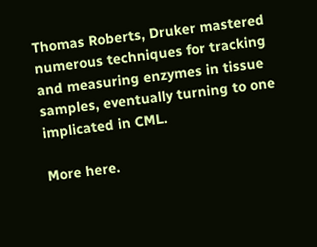Thomas Roberts, Druker mastered numerous techniques for tracking and measuring enzymes in tissue samples, eventually turning to one implicated in CML.

More here.